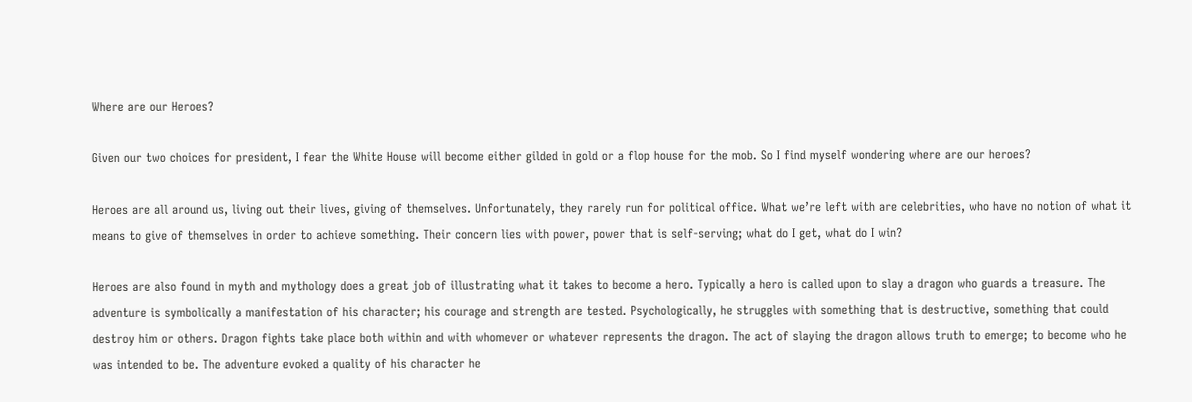Where are our Heroes?

Given our two choices for president, I fear the White House will become either gilded in gold or a flop house for the mob. So I find myself wondering where are our heroes?

Heroes are all around us, living out their lives, giving of themselves. Unfortunately, they rarely run for political office. What we’re left with are celebrities, who have no notion of what it means to give of themselves in order to achieve something. Their concern lies with power, power that is self-serving; what do I get, what do I win?

Heroes are also found in myth and mythology does a great job of illustrating what it takes to become a hero. Typically a hero is called upon to slay a dragon who guards a treasure. The adventure is symbolically a manifestation of his character; his courage and strength are tested. Psychologically, he struggles with something that is destructive, something that could destroy him or others. Dragon fights take place both within and with whomever or whatever represents the dragon. The act of slaying the dragon allows truth to emerge; to become who he was intended to be. The adventure evoked a quality of his character he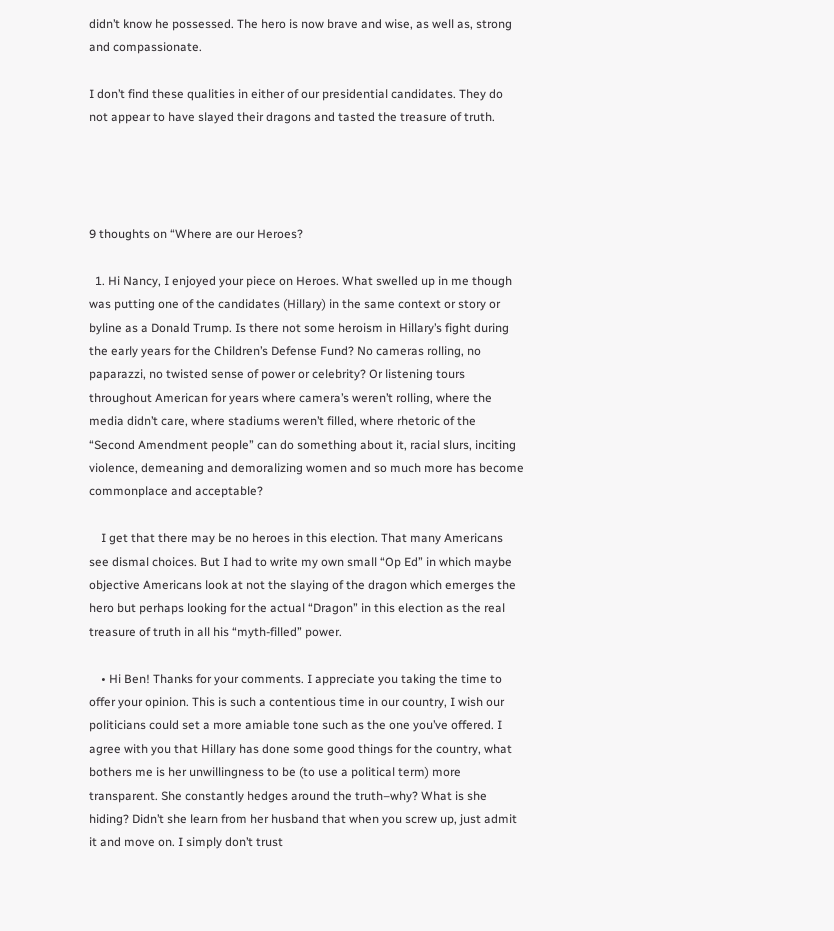didn’t know he possessed. The hero is now brave and wise, as well as, strong and compassionate.

I don’t find these qualities in either of our presidential candidates. They do not appear to have slayed their dragons and tasted the treasure of truth.




9 thoughts on “Where are our Heroes?

  1. Hi Nancy, I enjoyed your piece on Heroes. What swelled up in me though was putting one of the candidates (Hillary) in the same context or story or byline as a Donald Trump. Is there not some heroism in Hillary’s fight during the early years for the Children’s Defense Fund? No cameras rolling, no paparazzi, no twisted sense of power or celebrity? Or listening tours throughout American for years where camera’s weren’t rolling, where the media didn’t care, where stadiums weren’t filled, where rhetoric of the “Second Amendment people” can do something about it, racial slurs, inciting violence, demeaning and demoralizing women and so much more has become commonplace and acceptable?

    I get that there may be no heroes in this election. That many Americans see dismal choices. But I had to write my own small “Op Ed” in which maybe objective Americans look at not the slaying of the dragon which emerges the hero but perhaps looking for the actual “Dragon” in this election as the real treasure of truth in all his “myth-filled” power.

    • Hi Ben! Thanks for your comments. I appreciate you taking the time to offer your opinion. This is such a contentious time in our country, I wish our politicians could set a more amiable tone such as the one you’ve offered. I agree with you that Hillary has done some good things for the country, what bothers me is her unwillingness to be (to use a political term) more transparent. She constantly hedges around the truth–why? What is she hiding? Didn’t she learn from her husband that when you screw up, just admit it and move on. I simply don’t trust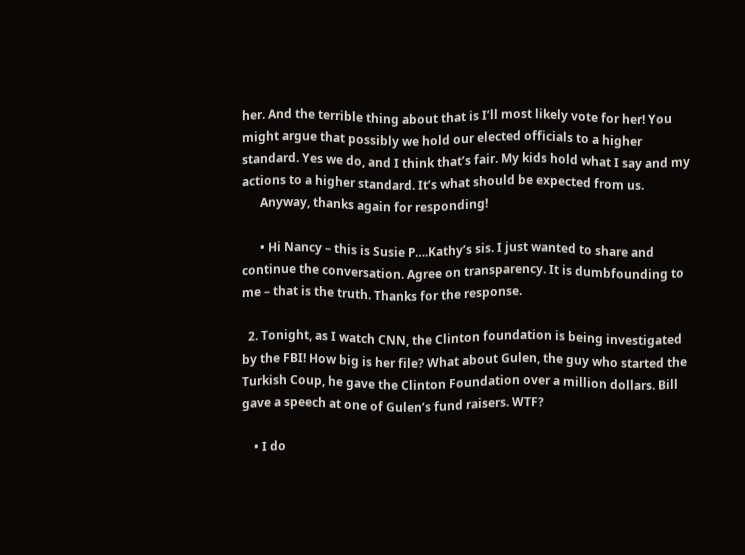her. And the terrible thing about that is I’ll most likely vote for her! You might argue that possibly we hold our elected officials to a higher standard. Yes we do, and I think that’s fair. My kids hold what I say and my actions to a higher standard. It’s what should be expected from us.
      Anyway, thanks again for responding!

      • Hi Nancy – this is Susie P….Kathy’s sis. I just wanted to share and continue the conversation. Agree on transparency. It is dumbfounding to me – that is the truth. Thanks for the response.

  2. Tonight, as I watch CNN, the Clinton foundation is being investigated by the FBI! How big is her file? What about Gulen, the guy who started the Turkish Coup, he gave the Clinton Foundation over a million dollars. Bill gave a speech at one of Gulen’s fund raisers. WTF?

    • I do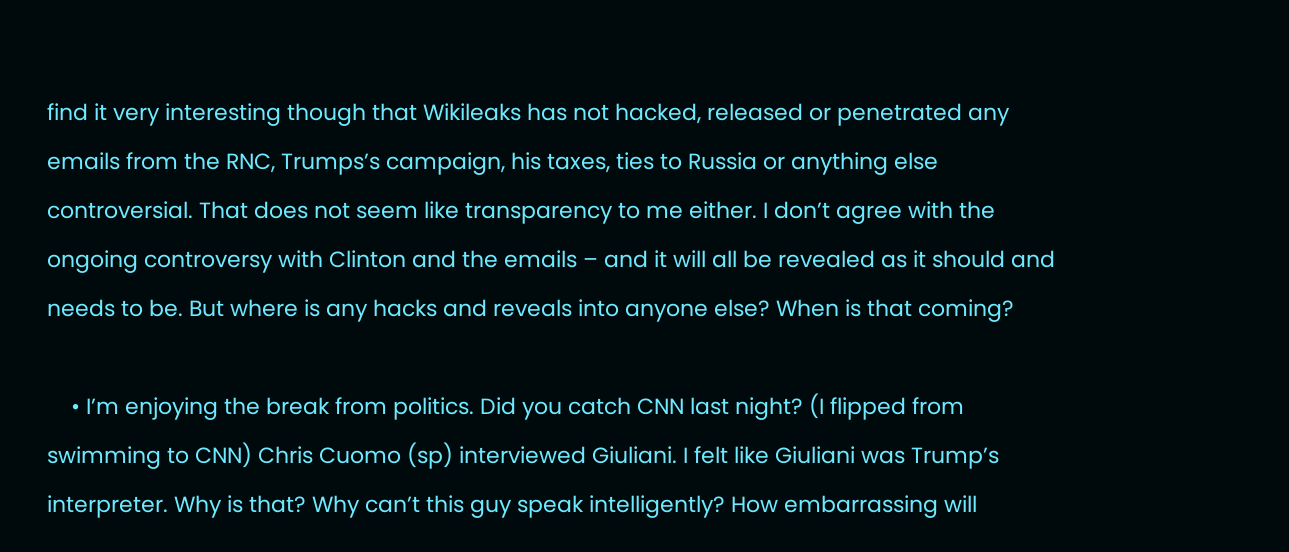find it very interesting though that Wikileaks has not hacked, released or penetrated any emails from the RNC, Trumps’s campaign, his taxes, ties to Russia or anything else controversial. That does not seem like transparency to me either. I don’t agree with the ongoing controversy with Clinton and the emails – and it will all be revealed as it should and needs to be. But where is any hacks and reveals into anyone else? When is that coming?

    • I’m enjoying the break from politics. Did you catch CNN last night? (I flipped from swimming to CNN) Chris Cuomo (sp) interviewed Giuliani. I felt like Giuliani was Trump’s interpreter. Why is that? Why can’t this guy speak intelligently? How embarrassing will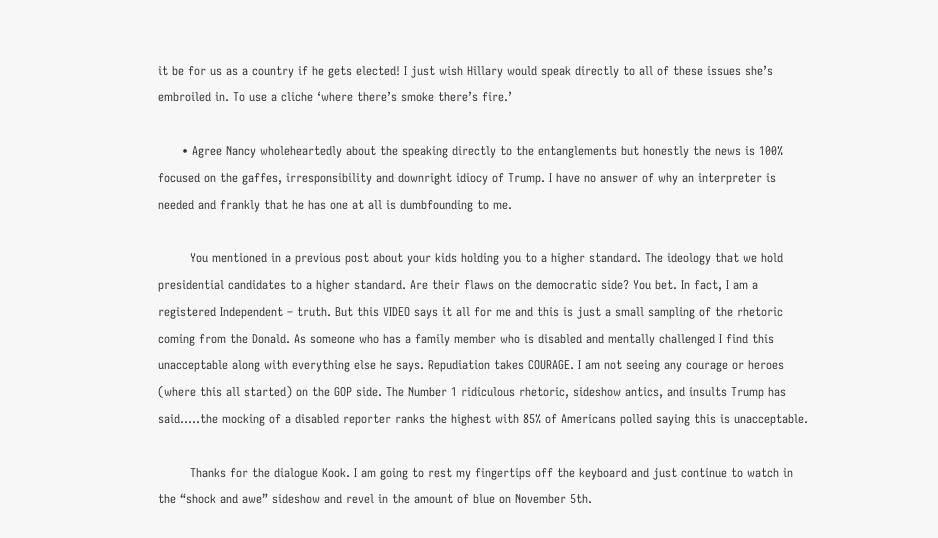it be for us as a country if he gets elected! I just wish Hillary would speak directly to all of these issues she’s embroiled in. To use a cliche ‘where there’s smoke there’s fire.’

      • Agree Nancy wholeheartedly about the speaking directly to the entanglements but honestly the news is 100% focused on the gaffes, irresponsibility and downright idiocy of Trump. I have no answer of why an interpreter is needed and frankly that he has one at all is dumbfounding to me.

        You mentioned in a previous post about your kids holding you to a higher standard. The ideology that we hold presidential candidates to a higher standard. Are their flaws on the democratic side? You bet. In fact, I am a registered Independent – truth. But this VIDEO says it all for me and this is just a small sampling of the rhetoric coming from the Donald. As someone who has a family member who is disabled and mentally challenged I find this unacceptable along with everything else he says. Repudiation takes COURAGE. I am not seeing any courage or heroes (where this all started) on the GOP side. The Number 1 ridiculous rhetoric, sideshow antics, and insults Trump has said…..the mocking of a disabled reporter ranks the highest with 85% of Americans polled saying this is unacceptable.

        Thanks for the dialogue Kook. I am going to rest my fingertips off the keyboard and just continue to watch in the “shock and awe” sideshow and revel in the amount of blue on November 5th.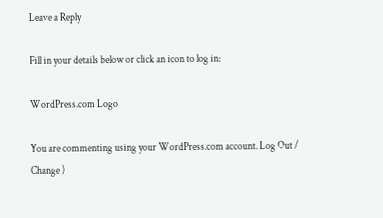Leave a Reply

Fill in your details below or click an icon to log in:

WordPress.com Logo

You are commenting using your WordPress.com account. Log Out /  Change )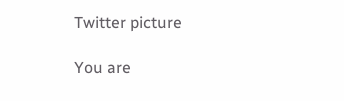Twitter picture

You are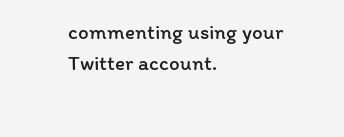commenting using your Twitter account.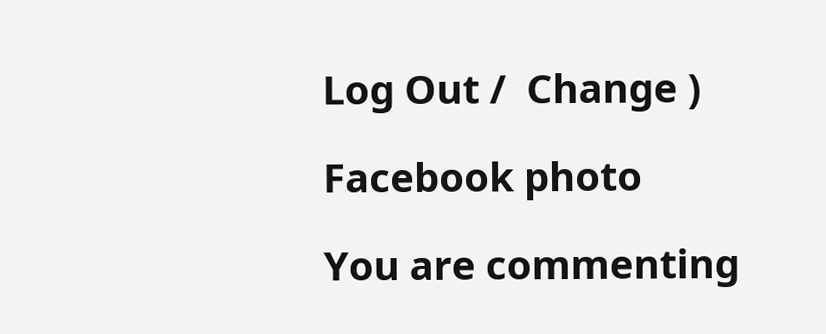Log Out /  Change )

Facebook photo

You are commenting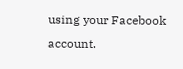using your Facebook account.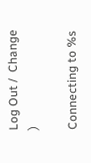Log Out /  Change )

Connecting to %s